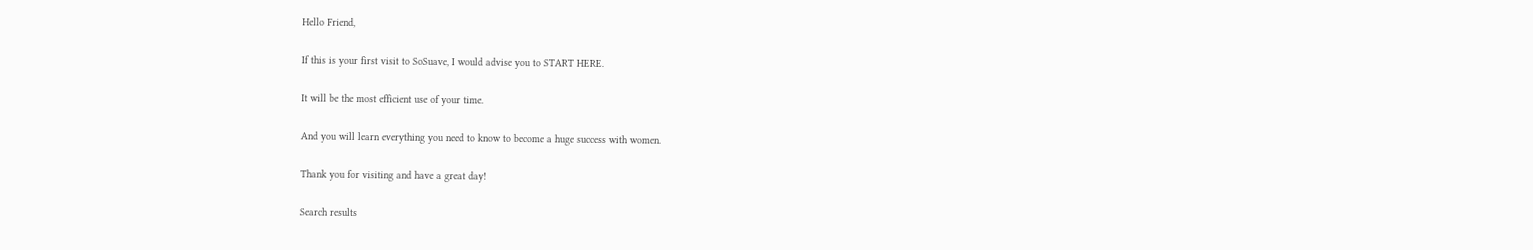Hello Friend,

If this is your first visit to SoSuave, I would advise you to START HERE.

It will be the most efficient use of your time.

And you will learn everything you need to know to become a huge success with women.

Thank you for visiting and have a great day!

Search results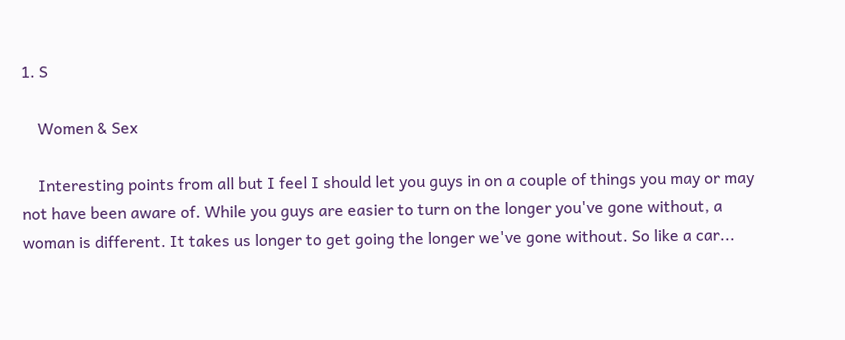1. S

    Women & Sex

    Interesting points from all but I feel I should let you guys in on a couple of things you may or may not have been aware of. While you guys are easier to turn on the longer you've gone without, a woman is different. It takes us longer to get going the longer we've gone without. So like a car...